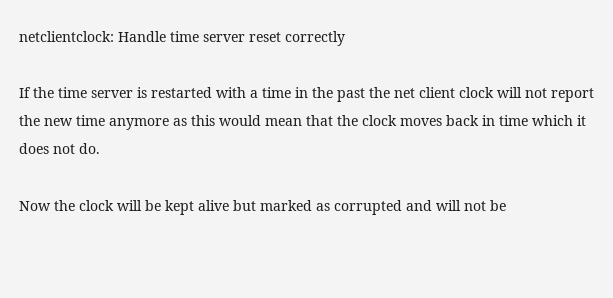netclientclock: Handle time server reset correctly

If the time server is restarted with a time in the past the net client clock will not report the new time anymore as this would mean that the clock moves back in time which it does not do.

Now the clock will be kept alive but marked as corrupted and will not be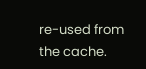re-used from the cache.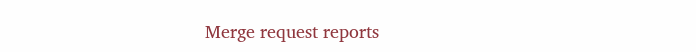Merge request reports